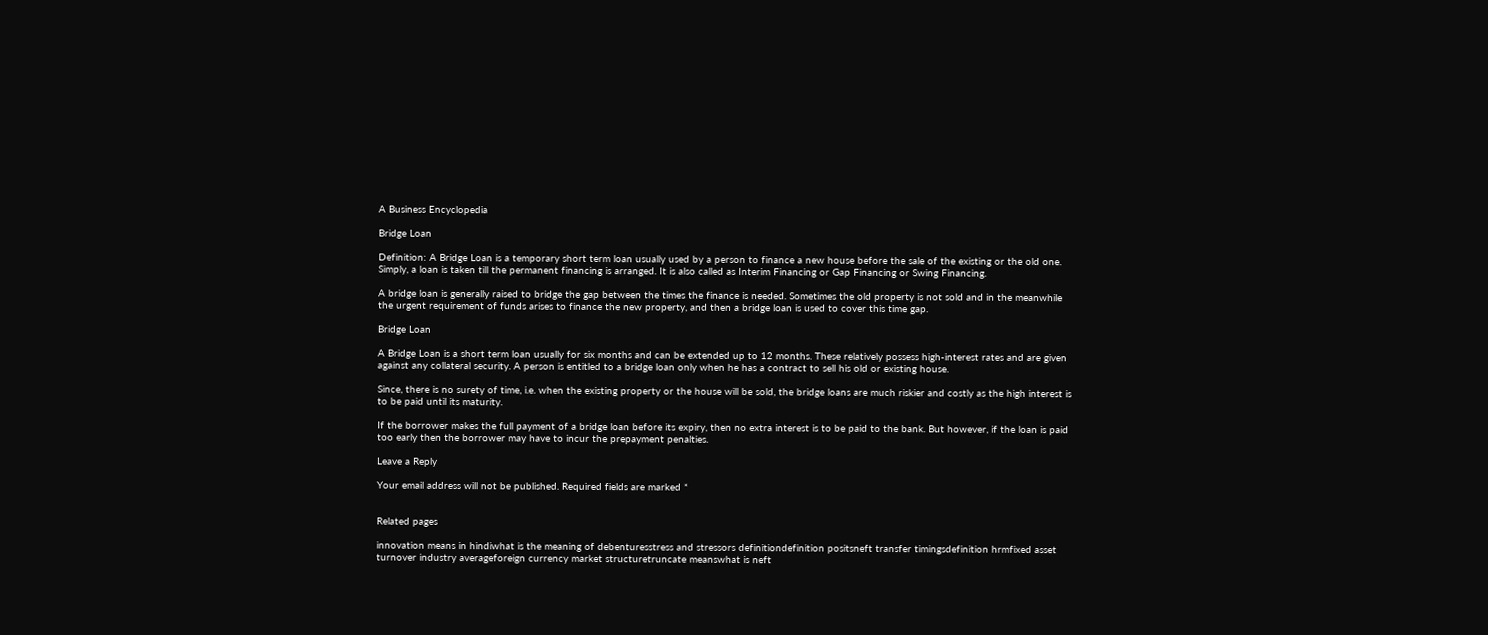A Business Encyclopedia

Bridge Loan

Definition: A Bridge Loan is a temporary short term loan usually used by a person to finance a new house before the sale of the existing or the old one. Simply, a loan is taken till the permanent financing is arranged. It is also called as Interim Financing or Gap Financing or Swing Financing.

A bridge loan is generally raised to bridge the gap between the times the finance is needed. Sometimes the old property is not sold and in the meanwhile the urgent requirement of funds arises to finance the new property, and then a bridge loan is used to cover this time gap.

Bridge Loan

A Bridge Loan is a short term loan usually for six months and can be extended up to 12 months. These relatively possess high-interest rates and are given against any collateral security. A person is entitled to a bridge loan only when he has a contract to sell his old or existing house.

Since, there is no surety of time, i.e. when the existing property or the house will be sold, the bridge loans are much riskier and costly as the high interest is to be paid until its maturity.

If the borrower makes the full payment of a bridge loan before its expiry, then no extra interest is to be paid to the bank. But however, if the loan is paid too early then the borrower may have to incur the prepayment penalties.

Leave a Reply

Your email address will not be published. Required fields are marked *


Related pages

innovation means in hindiwhat is the meaning of debenturesstress and stressors definitiondefinition positsneft transfer timingsdefinition hrmfixed asset turnover industry averageforeign currency market structuretruncate meanswhat is neft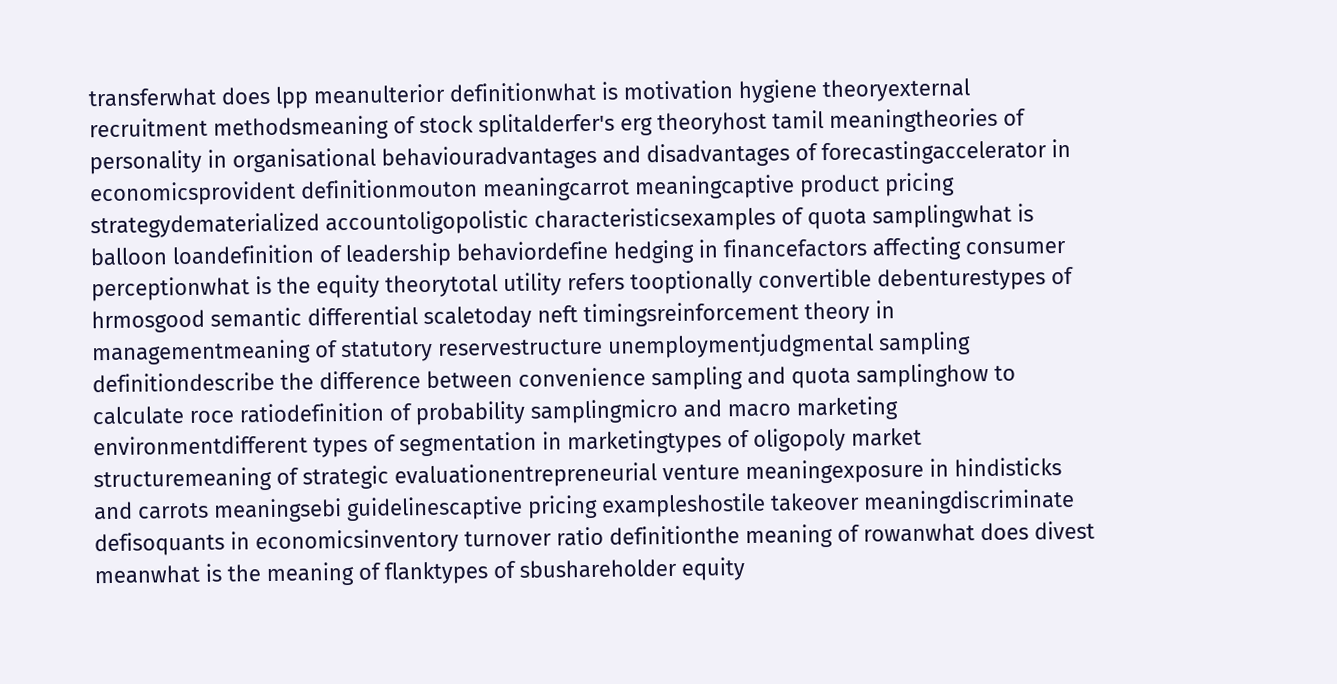transferwhat does lpp meanulterior definitionwhat is motivation hygiene theoryexternal recruitment methodsmeaning of stock splitalderfer's erg theoryhost tamil meaningtheories of personality in organisational behaviouradvantages and disadvantages of forecastingaccelerator in economicsprovident definitionmouton meaningcarrot meaningcaptive product pricing strategydematerialized accountoligopolistic characteristicsexamples of quota samplingwhat is balloon loandefinition of leadership behaviordefine hedging in financefactors affecting consumer perceptionwhat is the equity theorytotal utility refers tooptionally convertible debenturestypes of hrmosgood semantic differential scaletoday neft timingsreinforcement theory in managementmeaning of statutory reservestructure unemploymentjudgmental sampling definitiondescribe the difference between convenience sampling and quota samplinghow to calculate roce ratiodefinition of probability samplingmicro and macro marketing environmentdifferent types of segmentation in marketingtypes of oligopoly market structuremeaning of strategic evaluationentrepreneurial venture meaningexposure in hindisticks and carrots meaningsebi guidelinescaptive pricing exampleshostile takeover meaningdiscriminate defisoquants in economicsinventory turnover ratio definitionthe meaning of rowanwhat does divest meanwhat is the meaning of flanktypes of sbushareholder equity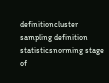definitioncluster sampling definition statisticsnorming stage of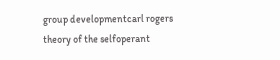group developmentcarl rogers theory of the selfoperant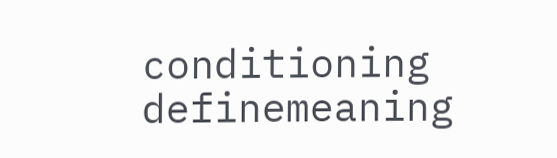conditioning definemeaning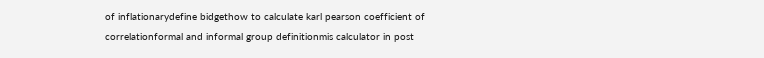of inflationarydefine bidgethow to calculate karl pearson coefficient of correlationformal and informal group definitionmis calculator in post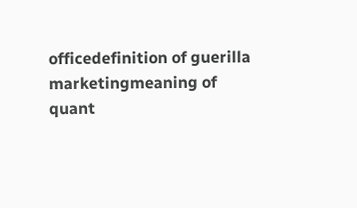officedefinition of guerilla marketingmeaning of quant